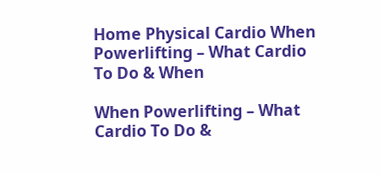Home Physical Cardio When Powerlifting – What Cardio To Do & When

When Powerlifting – What Cardio To Do &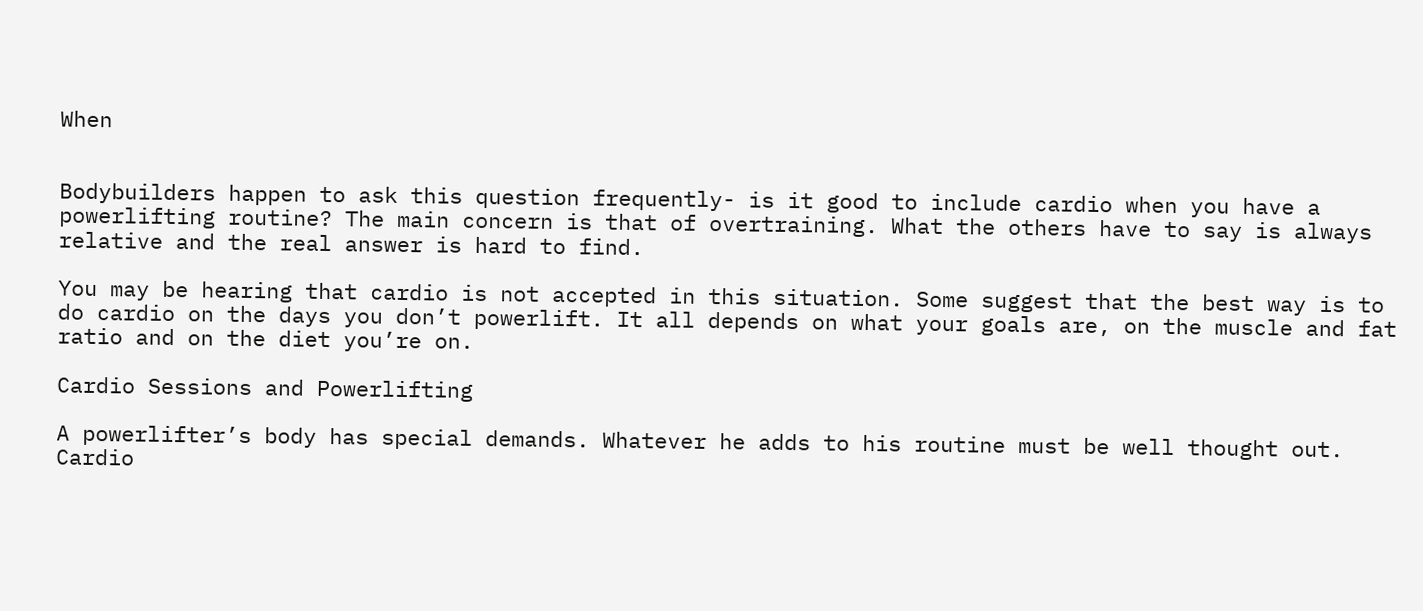When


Bodybuilders happen to ask this question frequently- is it good to include cardio when you have a powerlifting routine? The main concern is that of overtraining. What the others have to say is always relative and the real answer is hard to find.

You may be hearing that cardio is not accepted in this situation. Some suggest that the best way is to do cardio on the days you don’t powerlift. It all depends on what your goals are, on the muscle and fat ratio and on the diet you’re on.

Cardio Sessions and Powerlifting

A powerlifter’s body has special demands. Whatever he adds to his routine must be well thought out. Cardio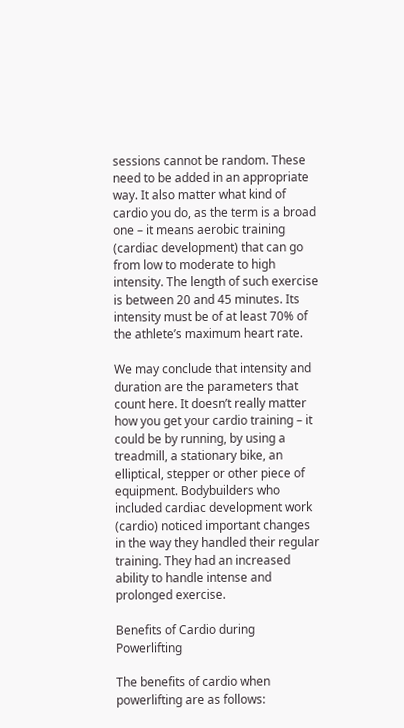sessions cannot be random. These need to be added in an appropriate way. It also matter what kind of cardio you do, as the term is a broad one – it means aerobic training (cardiac development) that can go from low to moderate to high intensity. The length of such exercise is between 20 and 45 minutes. Its intensity must be of at least 70% of the athlete’s maximum heart rate.

We may conclude that intensity and duration are the parameters that count here. It doesn’t really matter how you get your cardio training – it could be by running, by using a treadmill, a stationary bike, an elliptical, stepper or other piece of equipment. Bodybuilders who included cardiac development work (cardio) noticed important changes in the way they handled their regular training. They had an increased ability to handle intense and prolonged exercise.

Benefits of Cardio during Powerlifting

The benefits of cardio when powerlifting are as follows: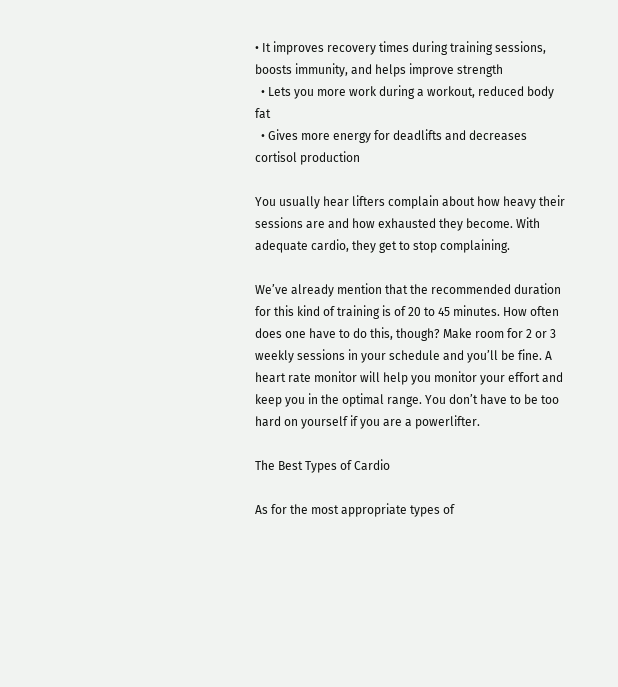• It improves recovery times during training sessions, boosts immunity, and helps improve strength
  • Lets you more work during a workout, reduced body fat
  • Gives more energy for deadlifts and decreases cortisol production

You usually hear lifters complain about how heavy their sessions are and how exhausted they become. With adequate cardio, they get to stop complaining.

We’ve already mention that the recommended duration for this kind of training is of 20 to 45 minutes. How often does one have to do this, though? Make room for 2 or 3 weekly sessions in your schedule and you’ll be fine. A heart rate monitor will help you monitor your effort and keep you in the optimal range. You don’t have to be too hard on yourself if you are a powerlifter.

The Best Types of Cardio

As for the most appropriate types of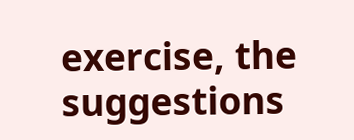exercise, the suggestions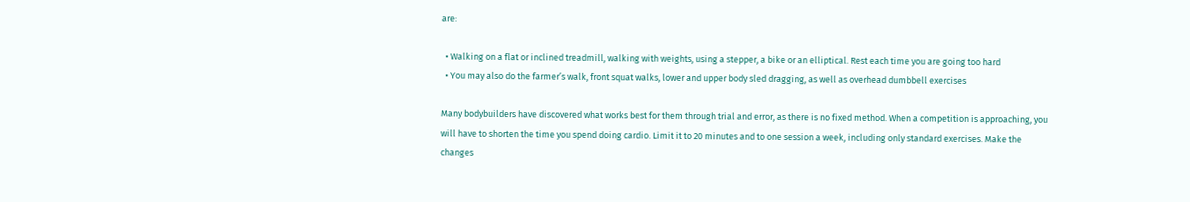are:

  • Walking on a flat or inclined treadmill, walking with weights, using a stepper, a bike or an elliptical. Rest each time you are going too hard
  • You may also do the farmer’s walk, front squat walks, lower and upper body sled dragging, as well as overhead dumbbell exercises

Many bodybuilders have discovered what works best for them through trial and error, as there is no fixed method. When a competition is approaching, you will have to shorten the time you spend doing cardio. Limit it to 20 minutes and to one session a week, including only standard exercises. Make the changes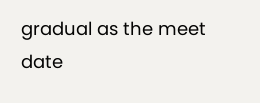gradual as the meet date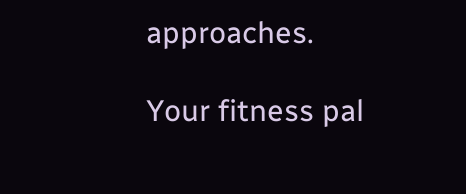approaches.

Your fitness pal